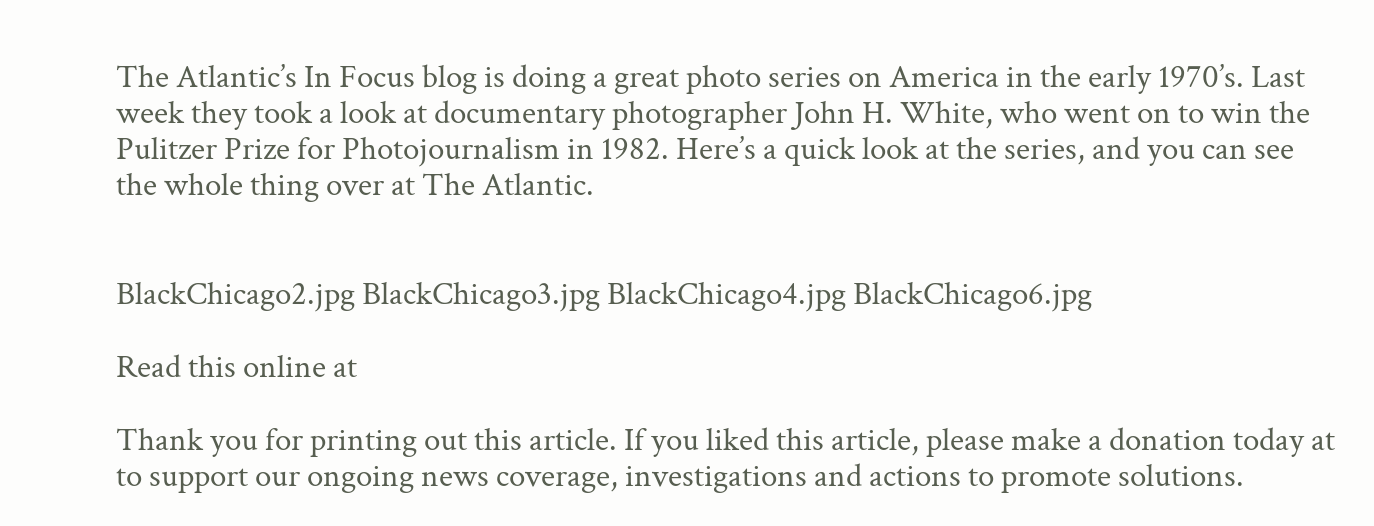The Atlantic’s In Focus blog is doing a great photo series on America in the early 1970’s. Last week they took a look at documentary photographer John H. White, who went on to win the Pulitzer Prize for Photojournalism in 1982. Here’s a quick look at the series, and you can see the whole thing over at The Atlantic.


BlackChicago2.jpg BlackChicago3.jpg BlackChicago4.jpg BlackChicago6.jpg

Read this online at

Thank you for printing out this article. If you liked this article, please make a donation today at to support our ongoing news coverage, investigations and actions to promote solutions.